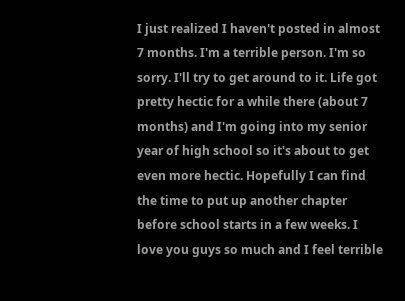I just realized I haven't posted in almost 7 months. I'm a terrible person. I'm so sorry. I'll try to get around to it. Life got pretty hectic for a while there (about 7 months) and I'm going into my senior year of high school so it's about to get even more hectic. Hopefully I can find the time to put up another chapter before school starts in a few weeks. I love you guys so much and I feel terrible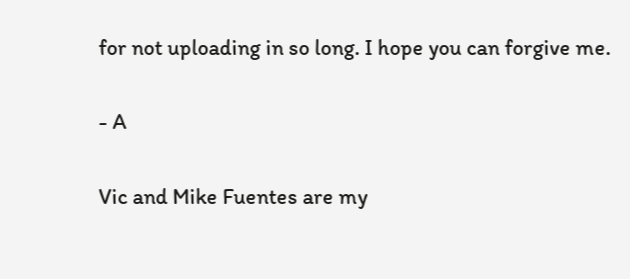for not uploading in so long. I hope you can forgive me.

- A

Vic and Mike Fuentes are my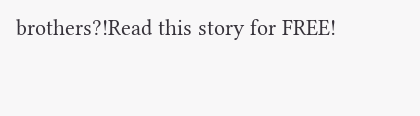brothers?!Read this story for FREE!